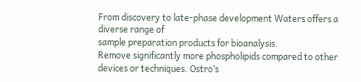From discovery to late-phase development Waters offers a diverse range of
sample preparation products for bioanalysis.
Remove significantly more phospholipids compared to other devices or techniques. Ostro’s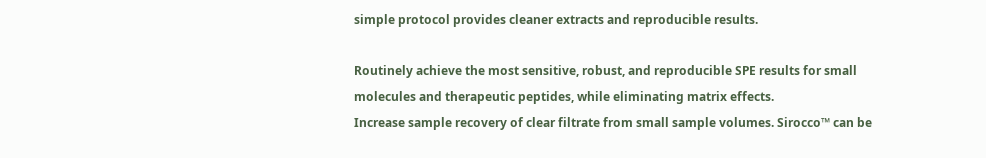simple protocol provides cleaner extracts and reproducible results.

Routinely achieve the most sensitive, robust, and reproducible SPE results for small molecules and therapeutic peptides, while eliminating matrix effects.
Increase sample recovery of clear filtrate from small sample volumes. Sirocco™ can be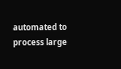automated to process large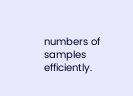numbers of samples efficiently.